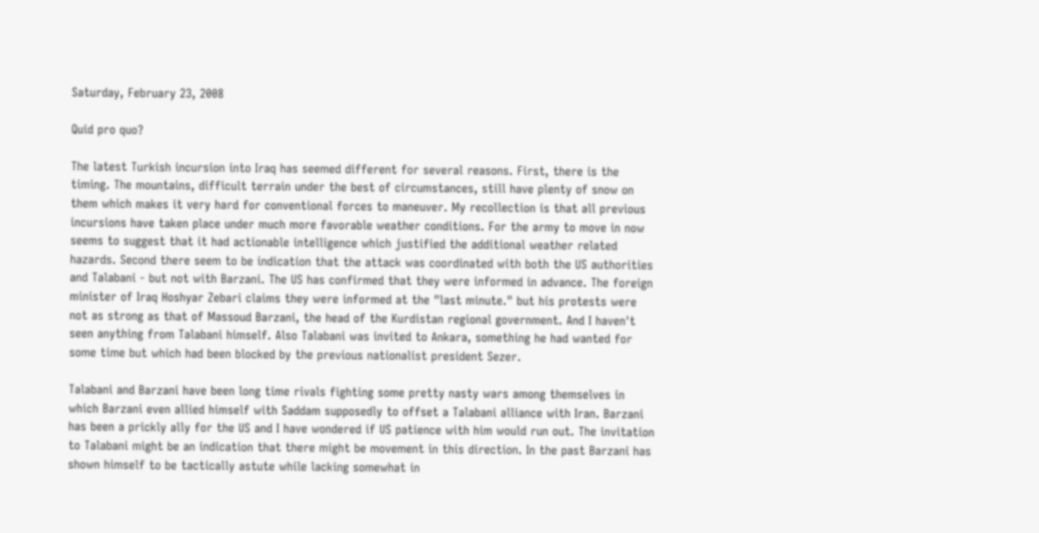Saturday, February 23, 2008

Quid pro quo?

The latest Turkish incursion into Iraq has seemed different for several reasons. First, there is the timing. The mountains, difficult terrain under the best of circumstances, still have plenty of snow on them which makes it very hard for conventional forces to maneuver. My recollection is that all previous incursions have taken place under much more favorable weather conditions. For the army to move in now seems to suggest that it had actionable intelligence which justified the additional weather related hazards. Second there seem to be indication that the attack was coordinated with both the US authorities and Talabani - but not with Barzani. The US has confirmed that they were informed in advance. The foreign minister of Iraq Hoshyar Zebari claims they were informed at the "last minute." but his protests were not as strong as that of Massoud Barzani, the head of the Kurdistan regional government. And I haven't seen anything from Talabani himself. Also Talabani was invited to Ankara, something he had wanted for some time but which had been blocked by the previous nationalist president Sezer.

Talabani and Barzani have been long time rivals fighting some pretty nasty wars among themselves in which Barzani even allied himself with Saddam supposedly to offset a Talabani alliance with Iran. Barzani has been a prickly ally for the US and I have wondered if US patience with him would run out. The invitation to Talabani might be an indication that there might be movement in this direction. In the past Barzani has shown himself to be tactically astute while lacking somewhat in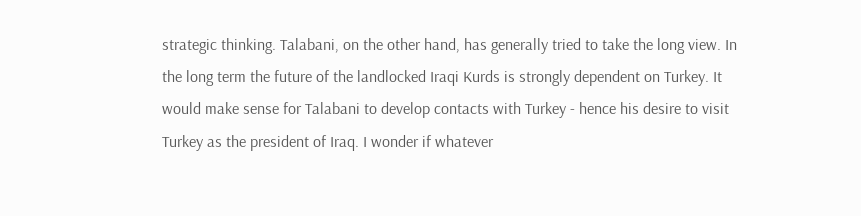strategic thinking. Talabani, on the other hand, has generally tried to take the long view. In the long term the future of the landlocked Iraqi Kurds is strongly dependent on Turkey. It would make sense for Talabani to develop contacts with Turkey - hence his desire to visit Turkey as the president of Iraq. I wonder if whatever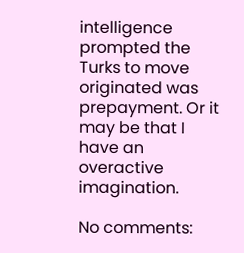intelligence prompted the Turks to move originated was prepayment. Or it may be that I have an overactive imagination.

No comments: